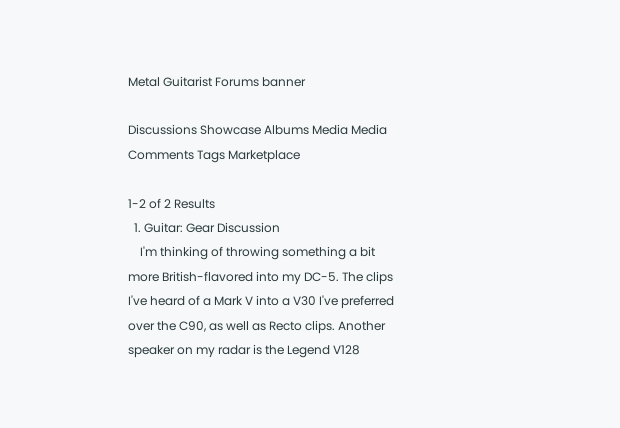Metal Guitarist Forums banner

Discussions Showcase Albums Media Media Comments Tags Marketplace

1-2 of 2 Results
  1. Guitar: Gear Discussion
    I'm thinking of throwing something a bit more British-flavored into my DC-5. The clips I've heard of a Mark V into a V30 I've preferred over the C90, as well as Recto clips. Another speaker on my radar is the Legend V128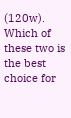(120w). Which of these two is the best choice for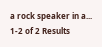a rock speaker in a...
1-2 of 2 Results